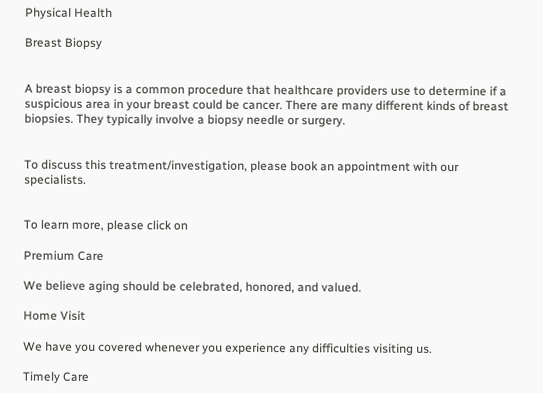Physical Health

Breast Biopsy


A breast biopsy is a common procedure that healthcare providers use to determine if a suspicious area in your breast could be cancer. There are many different kinds of breast biopsies. They typically involve a biopsy needle or surgery.


To discuss this treatment/investigation, please book an appointment with our specialists.


To learn more, please click on

Premium Care

We believe aging should be celebrated, honored, and valued.

Home Visit

We have you covered whenever you experience any difficulties visiting us.

Timely Care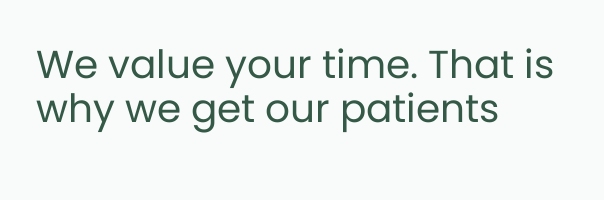We value your time. That is why we get our patients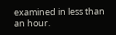examined in less than an hour.